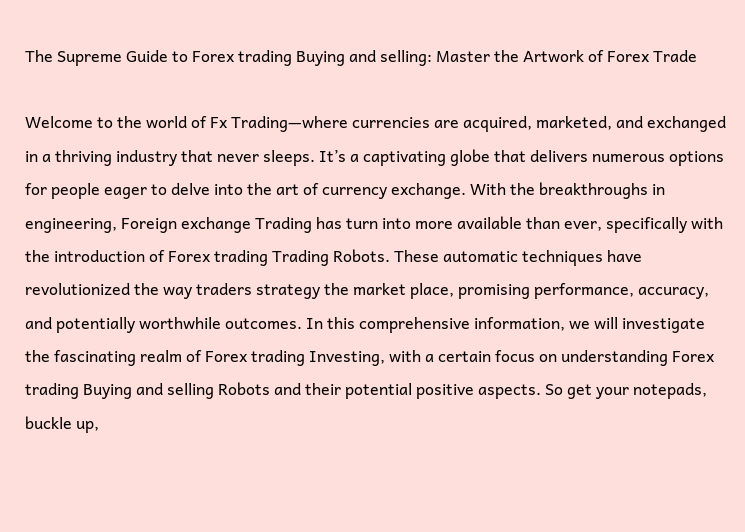The Supreme Guide to Forex trading Buying and selling: Master the Artwork of Forex Trade

Welcome to the world of Fx Trading—where currencies are acquired, marketed, and exchanged in a thriving industry that never sleeps. It’s a captivating globe that delivers numerous options for people eager to delve into the art of currency exchange. With the breakthroughs in engineering, Foreign exchange Trading has turn into more available than ever, specifically with the introduction of Forex trading Trading Robots. These automatic techniques have revolutionized the way traders strategy the market place, promising performance, accuracy, and potentially worthwhile outcomes. In this comprehensive information, we will investigate the fascinating realm of Forex trading Investing, with a certain focus on understanding Forex trading Buying and selling Robots and their potential positive aspects. So get your notepads, buckle up,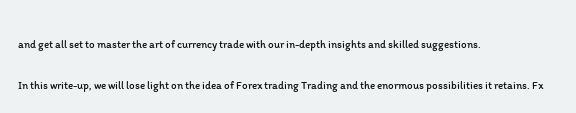and get all set to master the art of currency trade with our in-depth insights and skilled suggestions.

In this write-up, we will lose light on the idea of Forex trading Trading and the enormous possibilities it retains. Fx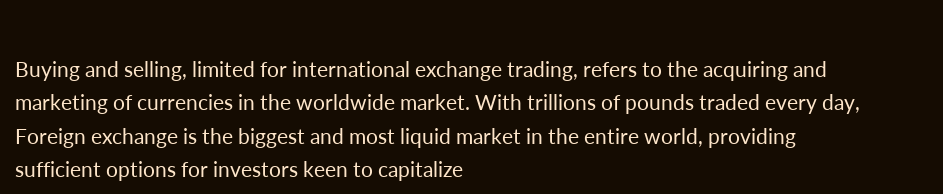Buying and selling, limited for international exchange trading, refers to the acquiring and marketing of currencies in the worldwide market. With trillions of pounds traded every day, Foreign exchange is the biggest and most liquid market in the entire world, providing sufficient options for investors keen to capitalize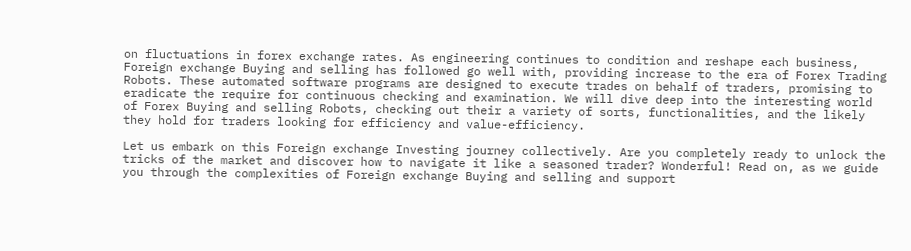on fluctuations in forex exchange rates. As engineering continues to condition and reshape each business, Foreign exchange Buying and selling has followed go well with, providing increase to the era of Forex Trading Robots. These automated software programs are designed to execute trades on behalf of traders, promising to eradicate the require for continuous checking and examination. We will dive deep into the interesting world of Forex Buying and selling Robots, checking out their a variety of sorts, functionalities, and the likely they hold for traders looking for efficiency and value-efficiency.

Let us embark on this Foreign exchange Investing journey collectively. Are you completely ready to unlock the tricks of the market and discover how to navigate it like a seasoned trader? Wonderful! Read on, as we guide you through the complexities of Foreign exchange Buying and selling and support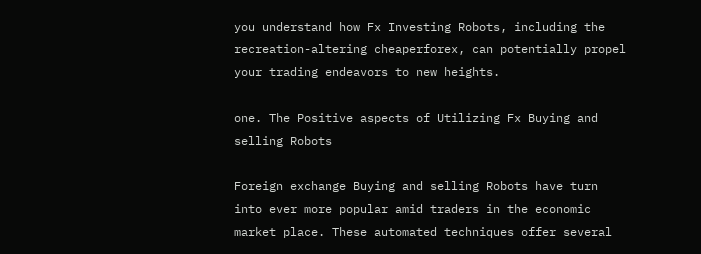you understand how Fx Investing Robots, including the recreation-altering cheaperforex, can potentially propel your trading endeavors to new heights.

one. The Positive aspects of Utilizing Fx Buying and selling Robots

Foreign exchange Buying and selling Robots have turn into ever more popular amid traders in the economic market place. These automated techniques offer several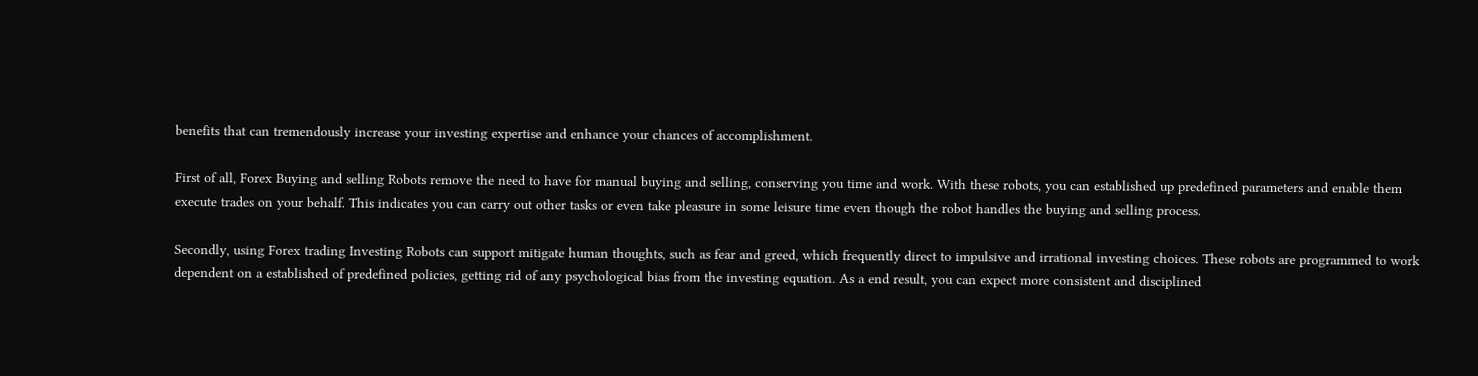benefits that can tremendously increase your investing expertise and enhance your chances of accomplishment.

First of all, Forex Buying and selling Robots remove the need to have for manual buying and selling, conserving you time and work. With these robots, you can established up predefined parameters and enable them execute trades on your behalf. This indicates you can carry out other tasks or even take pleasure in some leisure time even though the robot handles the buying and selling process.

Secondly, using Forex trading Investing Robots can support mitigate human thoughts, such as fear and greed, which frequently direct to impulsive and irrational investing choices. These robots are programmed to work dependent on a established of predefined policies, getting rid of any psychological bias from the investing equation. As a end result, you can expect more consistent and disciplined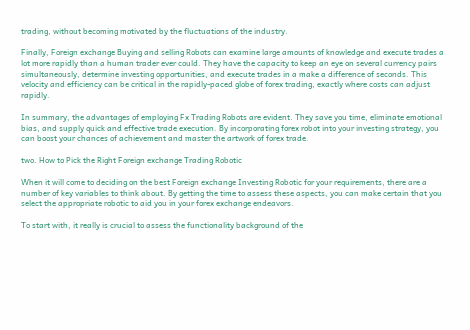trading, without becoming motivated by the fluctuations of the industry.

Finally, Foreign exchange Buying and selling Robots can examine large amounts of knowledge and execute trades a lot more rapidly than a human trader ever could. They have the capacity to keep an eye on several currency pairs simultaneously, determine investing opportunities, and execute trades in a make a difference of seconds. This velocity and efficiency can be critical in the rapidly-paced globe of forex trading, exactly where costs can adjust rapidly.

In summary, the advantages of employing Fx Trading Robots are evident. They save you time, eliminate emotional bias, and supply quick and effective trade execution. By incorporating forex robot into your investing strategy, you can boost your chances of achievement and master the artwork of forex trade.

two. How to Pick the Right Foreign exchange Trading Robotic

When it will come to deciding on the best Foreign exchange Investing Robotic for your requirements, there are a number of key variables to think about. By getting the time to assess these aspects, you can make certain that you select the appropriate robotic to aid you in your forex exchange endeavors.

To start with, it really is crucial to assess the functionality background of the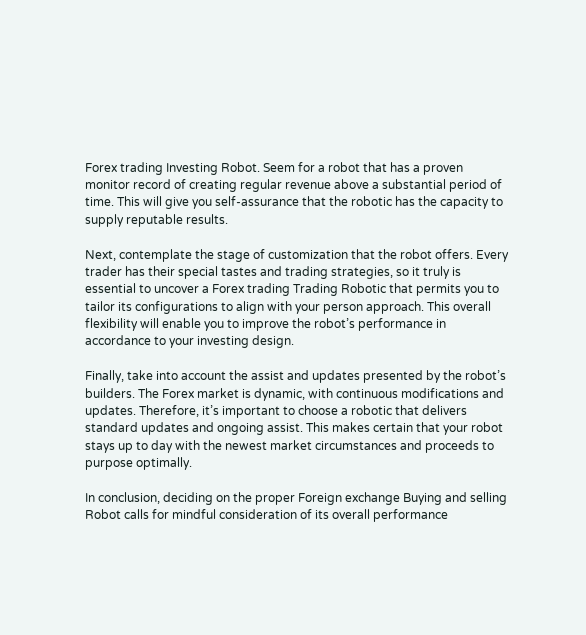Forex trading Investing Robot. Seem for a robot that has a proven monitor record of creating regular revenue above a substantial period of time. This will give you self-assurance that the robotic has the capacity to supply reputable results.

Next, contemplate the stage of customization that the robot offers. Every trader has their special tastes and trading strategies, so it truly is essential to uncover a Forex trading Trading Robotic that permits you to tailor its configurations to align with your person approach. This overall flexibility will enable you to improve the robot’s performance in accordance to your investing design.

Finally, take into account the assist and updates presented by the robot’s builders. The Forex market is dynamic, with continuous modifications and updates. Therefore, it’s important to choose a robotic that delivers standard updates and ongoing assist. This makes certain that your robot stays up to day with the newest market circumstances and proceeds to purpose optimally.

In conclusion, deciding on the proper Foreign exchange Buying and selling Robot calls for mindful consideration of its overall performance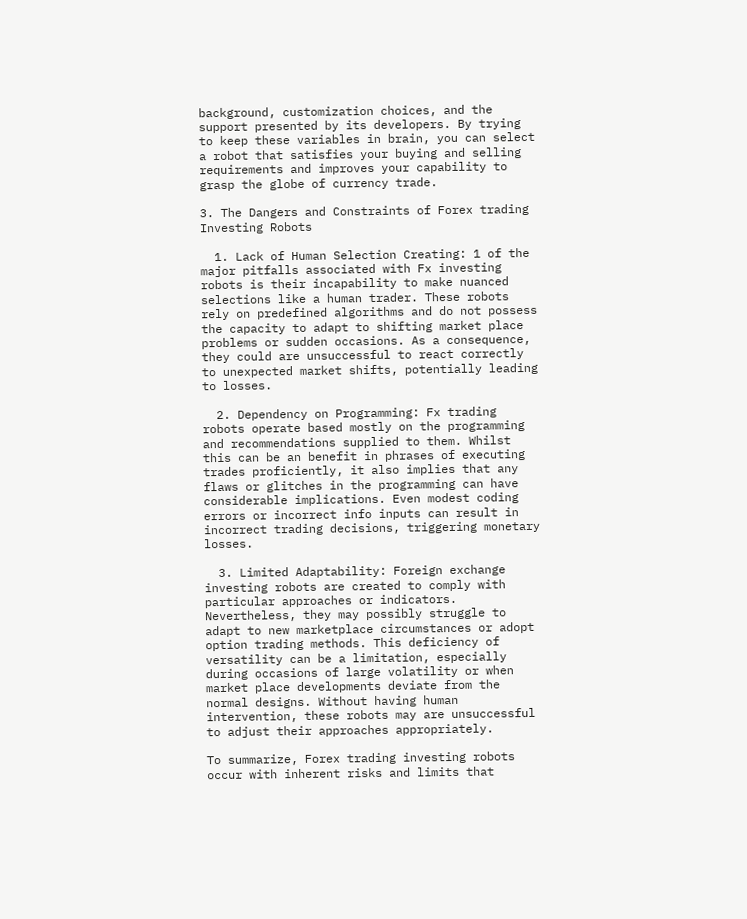background, customization choices, and the support presented by its developers. By trying to keep these variables in brain, you can select a robot that satisfies your buying and selling requirements and improves your capability to grasp the globe of currency trade.

3. The Dangers and Constraints of Forex trading Investing Robots

  1. Lack of Human Selection Creating: 1 of the major pitfalls associated with Fx investing robots is their incapability to make nuanced selections like a human trader. These robots rely on predefined algorithms and do not possess the capacity to adapt to shifting market place problems or sudden occasions. As a consequence, they could are unsuccessful to react correctly to unexpected market shifts, potentially leading to losses.

  2. Dependency on Programming: Fx trading robots operate based mostly on the programming and recommendations supplied to them. Whilst this can be an benefit in phrases of executing trades proficiently, it also implies that any flaws or glitches in the programming can have considerable implications. Even modest coding errors or incorrect info inputs can result in incorrect trading decisions, triggering monetary losses.

  3. Limited Adaptability: Foreign exchange investing robots are created to comply with particular approaches or indicators. Nevertheless, they may possibly struggle to adapt to new marketplace circumstances or adopt option trading methods. This deficiency of versatility can be a limitation, especially during occasions of large volatility or when market place developments deviate from the normal designs. Without having human intervention, these robots may are unsuccessful to adjust their approaches appropriately.

To summarize, Forex trading investing robots occur with inherent risks and limits that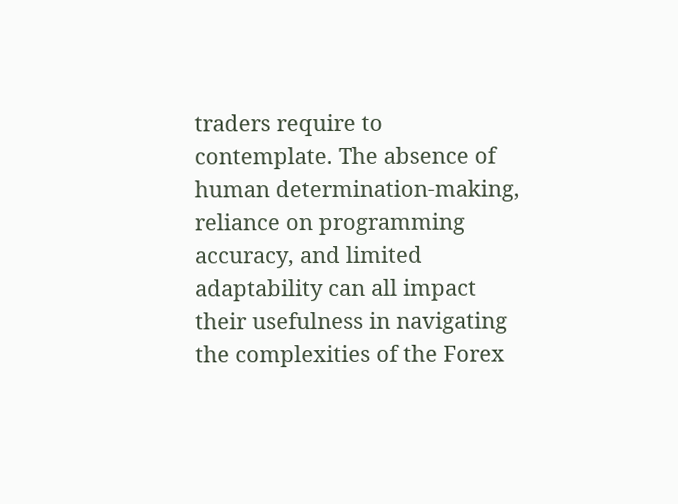traders require to contemplate. The absence of human determination-making, reliance on programming accuracy, and limited adaptability can all impact their usefulness in navigating the complexities of the Forex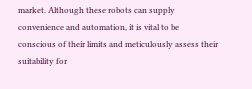market. Although these robots can supply convenience and automation, it is vital to be conscious of their limits and meticulously assess their suitability for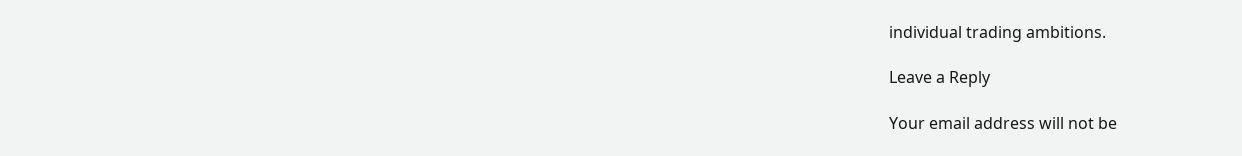individual trading ambitions.

Leave a Reply

Your email address will not be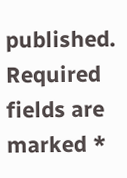published. Required fields are marked *